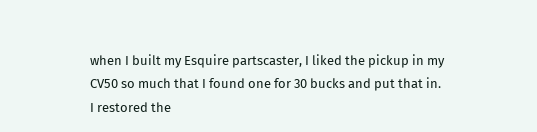when I built my Esquire partscaster, I liked the pickup in my CV50 so much that I found one for 30 bucks and put that in. I restored the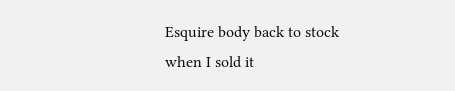Esquire body back to stock when I sold it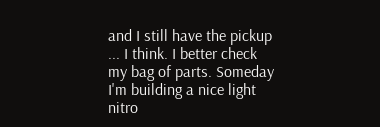and I still have the pickup ... I think. I better check my bag of parts. Someday I'm building a nice light nitro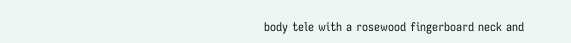body tele with a rosewood fingerboard neck and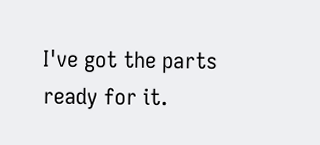I've got the parts ready for it.